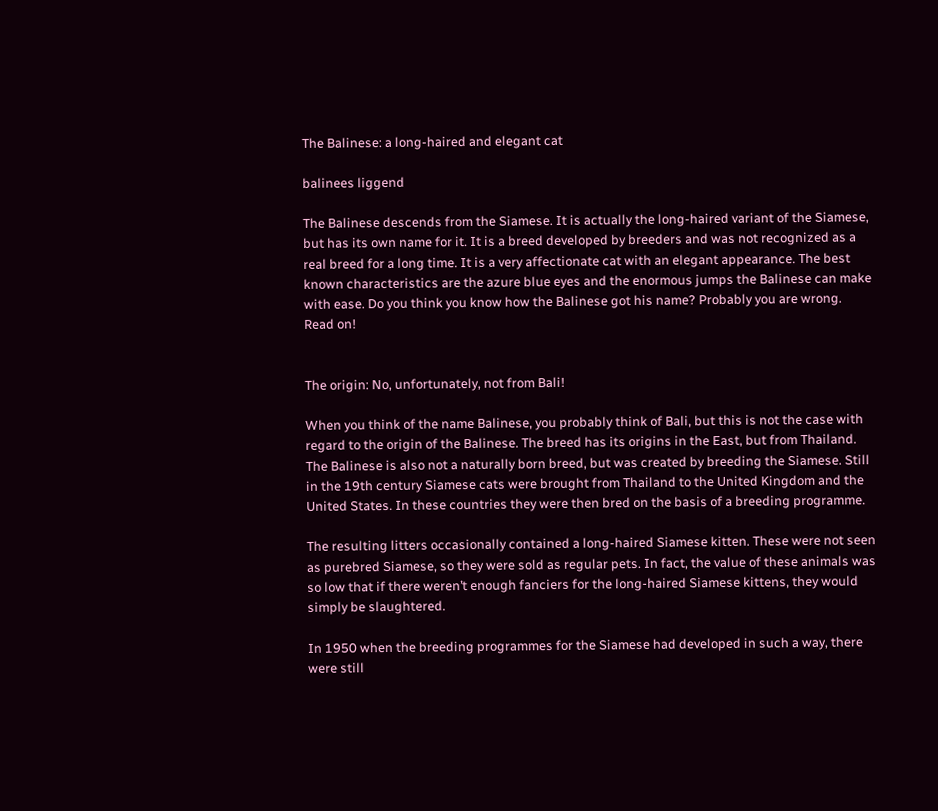The Balinese: a long-haired and elegant cat

balinees liggend

The Balinese descends from the Siamese. It is actually the long-haired variant of the Siamese, but has its own name for it. It is a breed developed by breeders and was not recognized as a real breed for a long time. It is a very affectionate cat with an elegant appearance. The best known characteristics are the azure blue eyes and the enormous jumps the Balinese can make with ease. Do you think you know how the Balinese got his name? Probably you are wrong. Read on!


The origin: No, unfortunately, not from Bali!

When you think of the name Balinese, you probably think of Bali, but this is not the case with regard to the origin of the Balinese. The breed has its origins in the East, but from Thailand. The Balinese is also not a naturally born breed, but was created by breeding the Siamese. Still in the 19th century Siamese cats were brought from Thailand to the United Kingdom and the United States. In these countries they were then bred on the basis of a breeding programme.

The resulting litters occasionally contained a long-haired Siamese kitten. These were not seen as purebred Siamese, so they were sold as regular pets. In fact, the value of these animals was so low that if there weren’t enough fanciers for the long-haired Siamese kittens, they would simply be slaughtered.

In 1950 when the breeding programmes for the Siamese had developed in such a way, there were still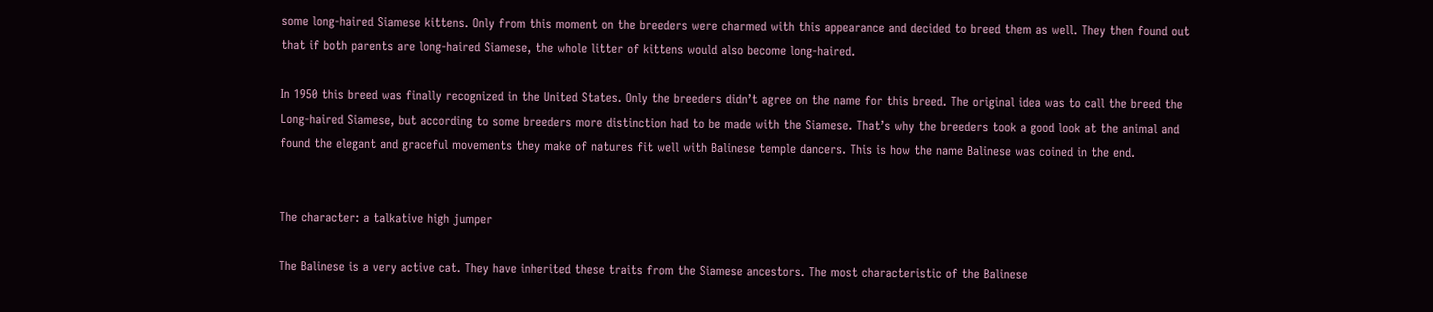some long-haired Siamese kittens. Only from this moment on the breeders were charmed with this appearance and decided to breed them as well. They then found out that if both parents are long-haired Siamese, the whole litter of kittens would also become long-haired.

In 1950 this breed was finally recognized in the United States. Only the breeders didn’t agree on the name for this breed. The original idea was to call the breed the Long-haired Siamese, but according to some breeders more distinction had to be made with the Siamese. That’s why the breeders took a good look at the animal and found the elegant and graceful movements they make of natures fit well with Balinese temple dancers. This is how the name Balinese was coined in the end.


The character: a talkative high jumper

The Balinese is a very active cat. They have inherited these traits from the Siamese ancestors. The most characteristic of the Balinese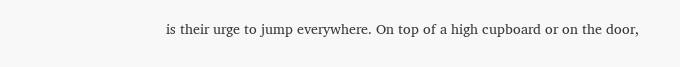is their urge to jump everywhere. On top of a high cupboard or on the door,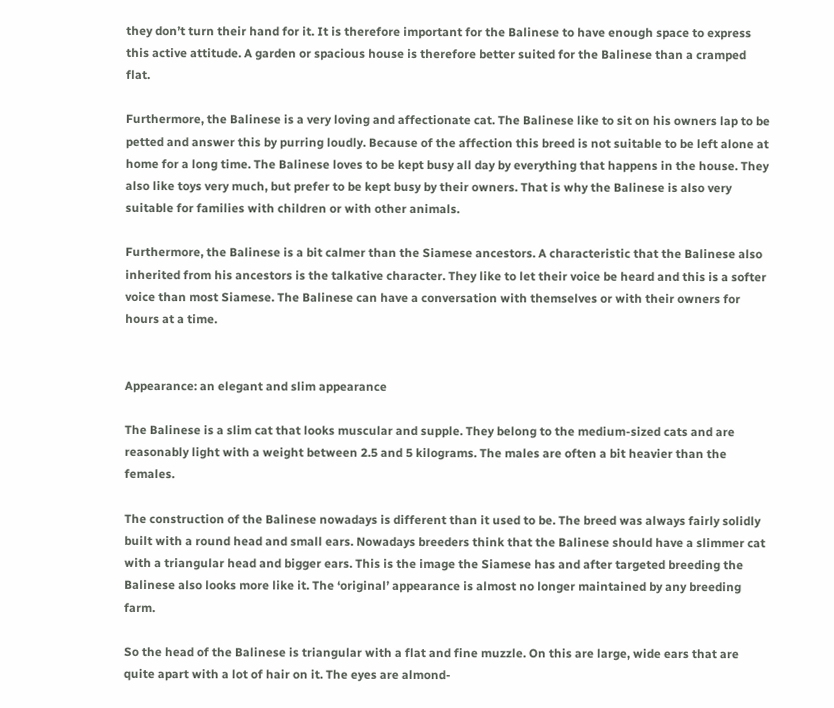they don’t turn their hand for it. It is therefore important for the Balinese to have enough space to express this active attitude. A garden or spacious house is therefore better suited for the Balinese than a cramped flat.

Furthermore, the Balinese is a very loving and affectionate cat. The Balinese like to sit on his owners lap to be petted and answer this by purring loudly. Because of the affection this breed is not suitable to be left alone at home for a long time. The Balinese loves to be kept busy all day by everything that happens in the house. They also like toys very much, but prefer to be kept busy by their owners. That is why the Balinese is also very suitable for families with children or with other animals.

Furthermore, the Balinese is a bit calmer than the Siamese ancestors. A characteristic that the Balinese also inherited from his ancestors is the talkative character. They like to let their voice be heard and this is a softer voice than most Siamese. The Balinese can have a conversation with themselves or with their owners for hours at a time.


Appearance: an elegant and slim appearance

The Balinese is a slim cat that looks muscular and supple. They belong to the medium-sized cats and are reasonably light with a weight between 2.5 and 5 kilograms. The males are often a bit heavier than the females.

The construction of the Balinese nowadays is different than it used to be. The breed was always fairly solidly built with a round head and small ears. Nowadays breeders think that the Balinese should have a slimmer cat with a triangular head and bigger ears. This is the image the Siamese has and after targeted breeding the Balinese also looks more like it. The ‘original’ appearance is almost no longer maintained by any breeding farm.

So the head of the Balinese is triangular with a flat and fine muzzle. On this are large, wide ears that are quite apart with a lot of hair on it. The eyes are almond-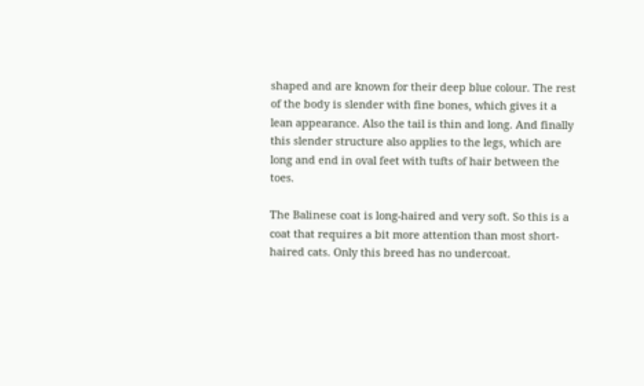shaped and are known for their deep blue colour. The rest of the body is slender with fine bones, which gives it a lean appearance. Also the tail is thin and long. And finally this slender structure also applies to the legs, which are long and end in oval feet with tufts of hair between the toes.

The Balinese coat is long-haired and very soft. So this is a coat that requires a bit more attention than most short-haired cats. Only this breed has no undercoat.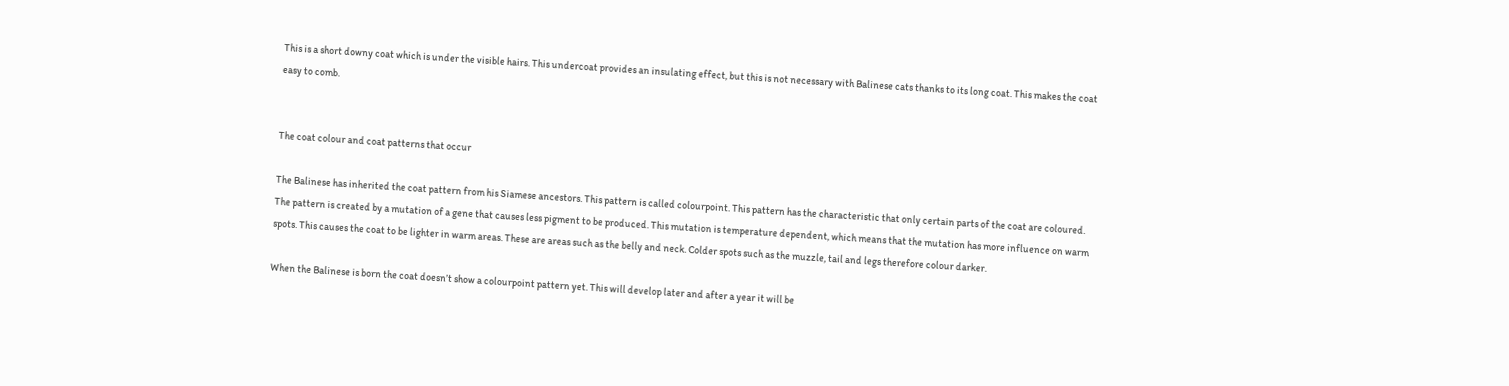This is a short downy coat which is under the visible hairs. This undercoat provides an insulating effect, but this is not necessary with Balinese cats thanks to its long coat. This makes the coat easy to comb.


The coat colour and coat patterns that occur

The Balinese has inherited the coat pattern from his Siamese ancestors. This pattern is called colourpoint. This pattern has the characteristic that only certain parts of the coat are coloured. The pattern is created by a mutation of a gene that causes less pigment to be produced. This mutation is temperature dependent, which means that the mutation has more influence on warm spots. This causes the coat to be lighter in warm areas. These are areas such as the belly and neck. Colder spots such as the muzzle, tail and legs therefore colour darker.

When the Balinese is born the coat doesn’t show a colourpoint pattern yet. This will develop later and after a year it will be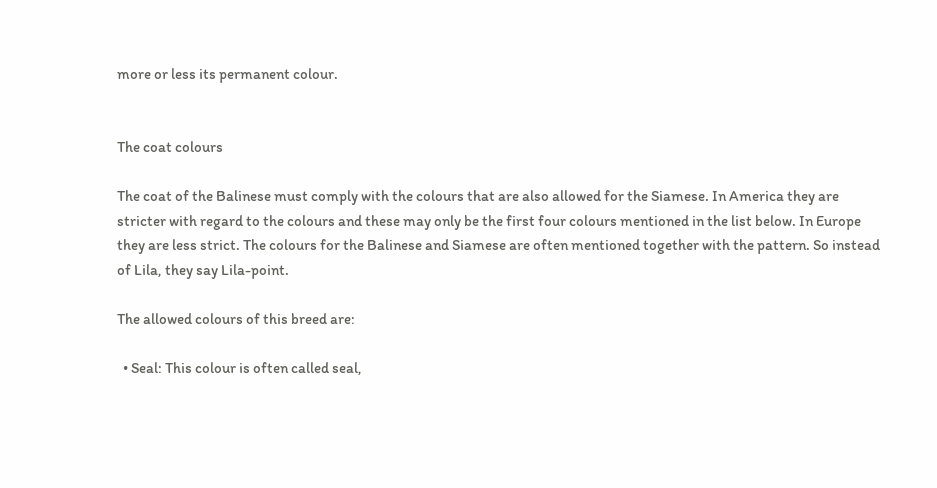more or less its permanent colour.


The coat colours

The coat of the Balinese must comply with the colours that are also allowed for the Siamese. In America they are stricter with regard to the colours and these may only be the first four colours mentioned in the list below. In Europe they are less strict. The colours for the Balinese and Siamese are often mentioned together with the pattern. So instead of Lila, they say Lila-point.

The allowed colours of this breed are:

  • Seal: This colour is often called seal,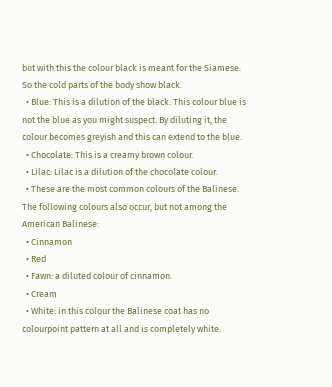but with this the colour black is meant for the Siamese. So the cold parts of the body show black.
  • Blue: This is a dilution of the black. This colour blue is not the blue as you might suspect. By diluting it, the colour becomes greyish and this can extend to the blue.
  • Chocolate: This is a creamy brown colour.
  • Lilac: Lilac is a dilution of the chocolate colour.
  • These are the most common colours of the Balinese. The following colours also occur, but not among the American Balinese:
  • Cinnamon
  • Red
  • Fawn: a diluted colour of cinnamon.
  • Cream
  • White: in this colour the Balinese coat has no colourpoint pattern at all and is completely white.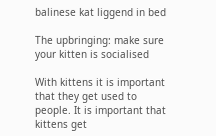balinese kat liggend in bed

The upbringing: make sure your kitten is socialised

With kittens it is important that they get used to people. It is important that kittens get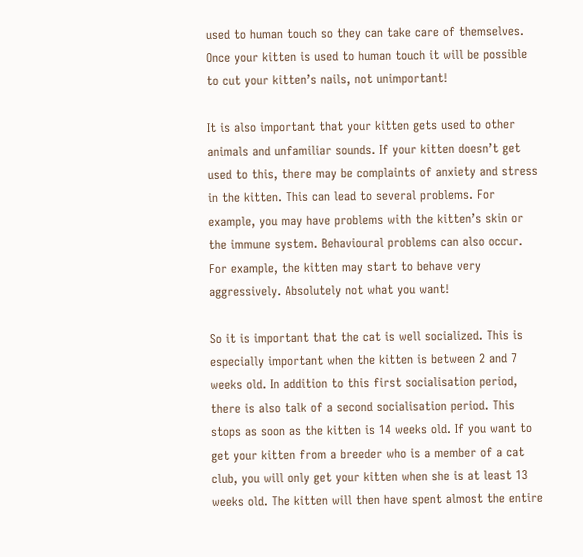used to human touch so they can take care of themselves. Once your kitten is used to human touch it will be possible to cut your kitten’s nails, not unimportant!

It is also important that your kitten gets used to other animals and unfamiliar sounds. If your kitten doesn’t get used to this, there may be complaints of anxiety and stress in the kitten. This can lead to several problems. For example, you may have problems with the kitten’s skin or the immune system. Behavioural problems can also occur. For example, the kitten may start to behave very aggressively. Absolutely not what you want!

So it is important that the cat is well socialized. This is especially important when the kitten is between 2 and 7 weeks old. In addition to this first socialisation period, there is also talk of a second socialisation period. This stops as soon as the kitten is 14 weeks old. If you want to get your kitten from a breeder who is a member of a cat club, you will only get your kitten when she is at least 13 weeks old. The kitten will then have spent almost the entire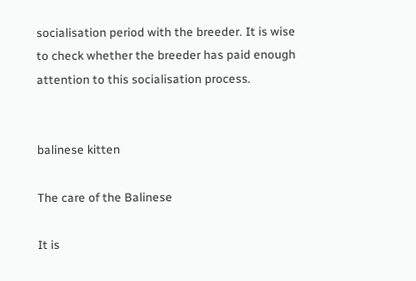socialisation period with the breeder. It is wise to check whether the breeder has paid enough attention to this socialisation process.


balinese kitten

The care of the Balinese

It is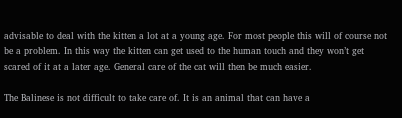advisable to deal with the kitten a lot at a young age. For most people this will of course not be a problem. In this way the kitten can get used to the human touch and they won’t get scared of it at a later age. General care of the cat will then be much easier.

The Balinese is not difficult to take care of. It is an animal that can have a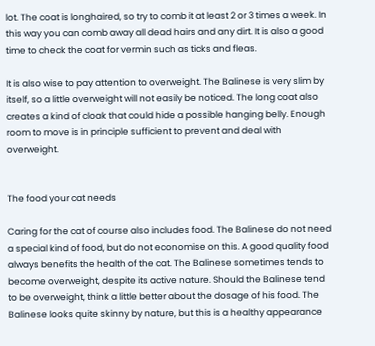lot. The coat is longhaired, so try to comb it at least 2 or 3 times a week. In this way you can comb away all dead hairs and any dirt. It is also a good time to check the coat for vermin such as ticks and fleas.

It is also wise to pay attention to overweight. The Balinese is very slim by itself, so a little overweight will not easily be noticed. The long coat also creates a kind of cloak that could hide a possible hanging belly. Enough room to move is in principle sufficient to prevent and deal with overweight.


The food your cat needs

Caring for the cat of course also includes food. The Balinese do not need a special kind of food, but do not economise on this. A good quality food always benefits the health of the cat. The Balinese sometimes tends to become overweight, despite its active nature. Should the Balinese tend to be overweight, think a little better about the dosage of his food. The Balinese looks quite skinny by nature, but this is a healthy appearance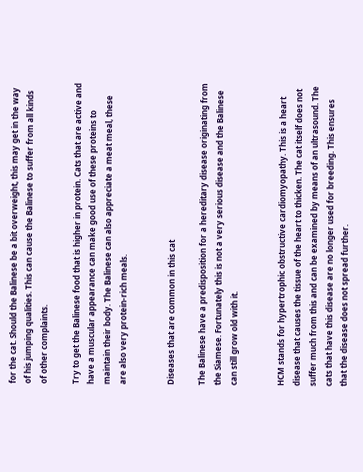for the cat. Should the Balinese be a bit overweight, this may get in the way of his jumping qualities. This can cause the Balinese to suffer from all kinds of other complaints.

Try to get the Balinese food that is higher in protein. Cats that are active and have a muscular appearance can make good use of these proteins to maintain their body. The Balinese can also appreciate a meat meal, these are also very protein-rich meals.


Diseases that are common in this cat

The Balinese have a predisposition for a hereditary disease originating from the Siamese. Fortunately this is not a very serious disease and the Balinese can still grow old with it.


HCM stands for hypertrophic obstructive cardiomyopathy. This is a heart disease that causes the tissue of the heart to thicken. The cat itself does not suffer much from this and can be examined by means of an ultrasound. The cats that have this disease are no longer used for breeding. This ensures that the disease does not spread further.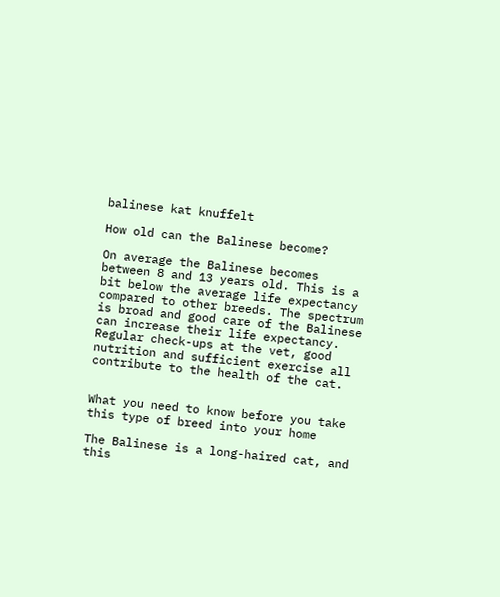balinese kat knuffelt

How old can the Balinese become?

On average the Balinese becomes between 8 and 13 years old. This is a bit below the average life expectancy compared to other breeds. The spectrum is broad and good care of the Balinese can increase their life expectancy. Regular check-ups at the vet, good nutrition and sufficient exercise all contribute to the health of the cat.


What you need to know before you take this type of breed into your home

The Balinese is a long-haired cat, and this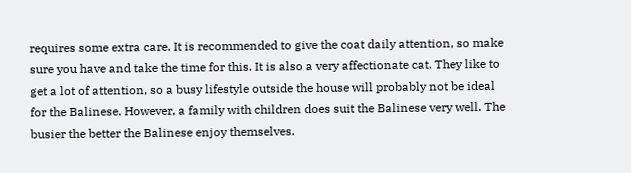requires some extra care. It is recommended to give the coat daily attention, so make sure you have and take the time for this. It is also a very affectionate cat. They like to get a lot of attention, so a busy lifestyle outside the house will probably not be ideal for the Balinese. However, a family with children does suit the Balinese very well. The busier the better the Balinese enjoy themselves.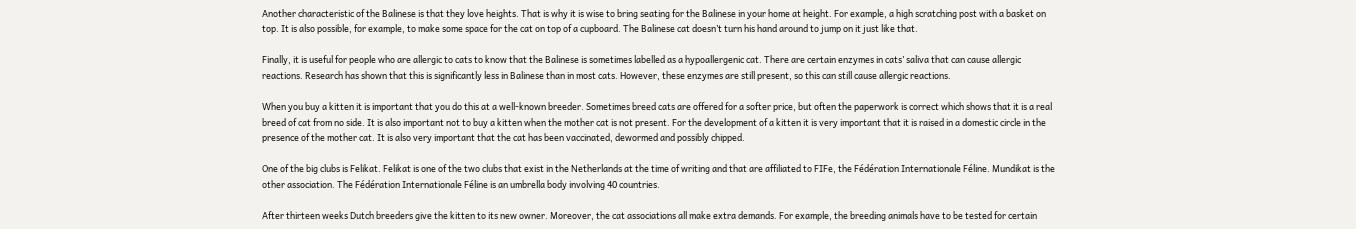Another characteristic of the Balinese is that they love heights. That is why it is wise to bring seating for the Balinese in your home at height. For example, a high scratching post with a basket on top. It is also possible, for example, to make some space for the cat on top of a cupboard. The Balinese cat doesn’t turn his hand around to jump on it just like that.

Finally, it is useful for people who are allergic to cats to know that the Balinese is sometimes labelled as a hypoallergenic cat. There are certain enzymes in cats’ saliva that can cause allergic reactions. Research has shown that this is significantly less in Balinese than in most cats. However, these enzymes are still present, so this can still cause allergic reactions.

When you buy a kitten it is important that you do this at a well-known breeder. Sometimes breed cats are offered for a softer price, but often the paperwork is correct which shows that it is a real breed of cat from no side. It is also important not to buy a kitten when the mother cat is not present. For the development of a kitten it is very important that it is raised in a domestic circle in the presence of the mother cat. It is also very important that the cat has been vaccinated, dewormed and possibly chipped.

One of the big clubs is Felikat. Felikat is one of the two clubs that exist in the Netherlands at the time of writing and that are affiliated to FIFe, the Fédération Internationale Féline. Mundikat is the other association. The Fédération Internationale Féline is an umbrella body involving 40 countries.

After thirteen weeks Dutch breeders give the kitten to its new owner. Moreover, the cat associations all make extra demands. For example, the breeding animals have to be tested for certain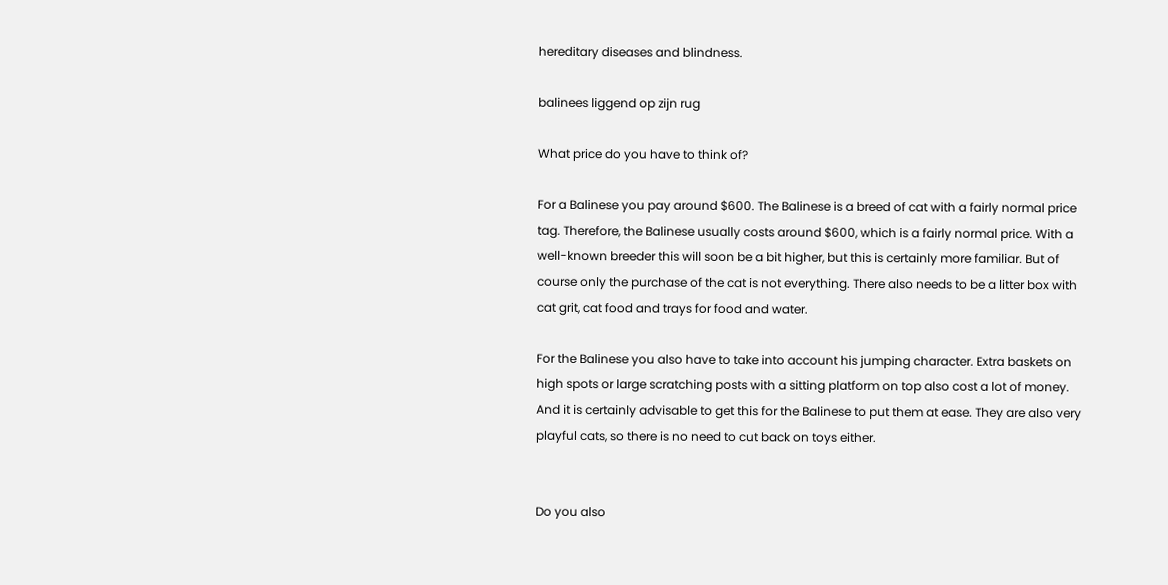hereditary diseases and blindness.

balinees liggend op zijn rug

What price do you have to think of?

For a Balinese you pay around $600. The Balinese is a breed of cat with a fairly normal price tag. Therefore, the Balinese usually costs around $600, which is a fairly normal price. With a well-known breeder this will soon be a bit higher, but this is certainly more familiar. But of course only the purchase of the cat is not everything. There also needs to be a litter box with cat grit, cat food and trays for food and water.

For the Balinese you also have to take into account his jumping character. Extra baskets on high spots or large scratching posts with a sitting platform on top also cost a lot of money. And it is certainly advisable to get this for the Balinese to put them at ease. They are also very playful cats, so there is no need to cut back on toys either.


Do you also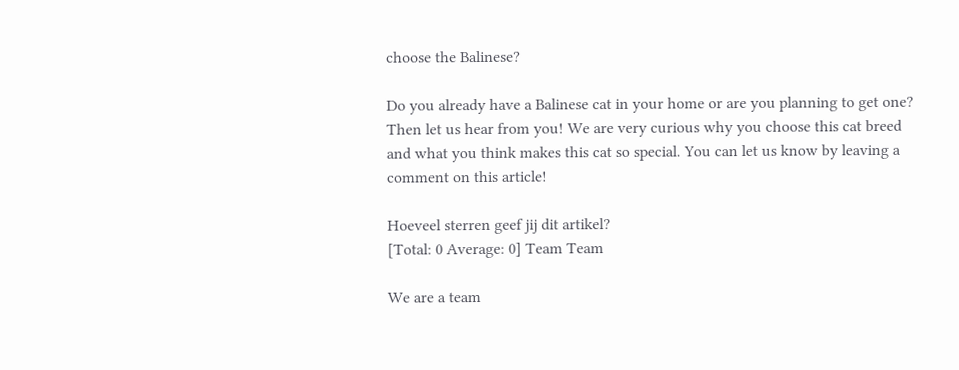choose the Balinese?

Do you already have a Balinese cat in your home or are you planning to get one? Then let us hear from you! We are very curious why you choose this cat breed and what you think makes this cat so special. You can let us know by leaving a comment on this article!

Hoeveel sterren geef jij dit artikel?
[Total: 0 Average: 0] Team Team

We are a team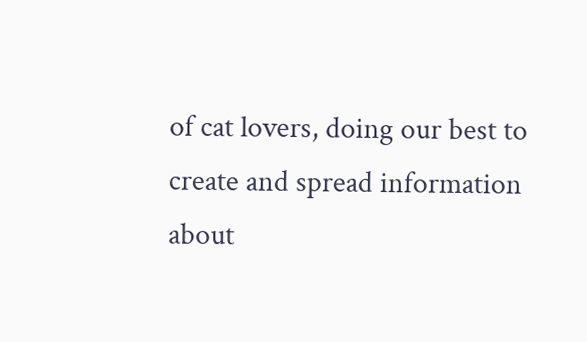of cat lovers, doing our best to create and spread information about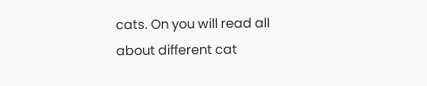cats. On you will read all about different cat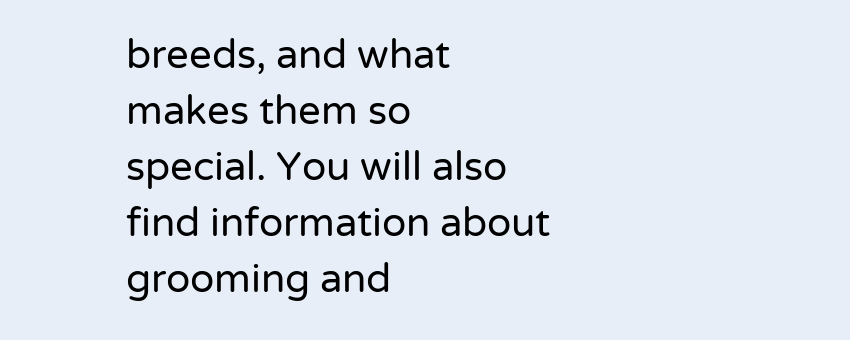breeds, and what makes them so special. You will also find information about grooming and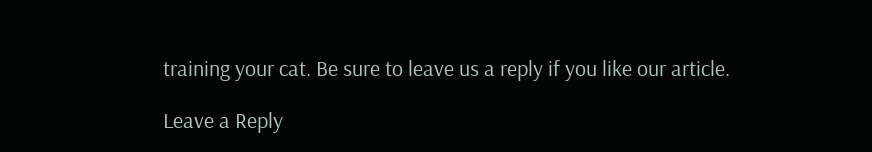training your cat. Be sure to leave us a reply if you like our article.

Leave a Reply